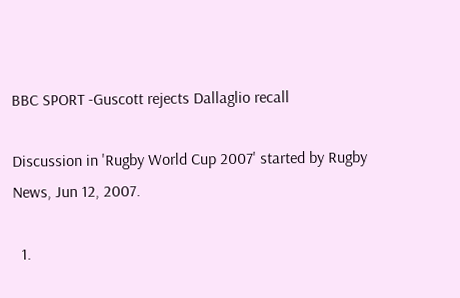BBC SPORT -Guscott rejects Dallaglio recall

Discussion in 'Rugby World Cup 2007' started by Rugby News, Jun 12, 2007.

  1.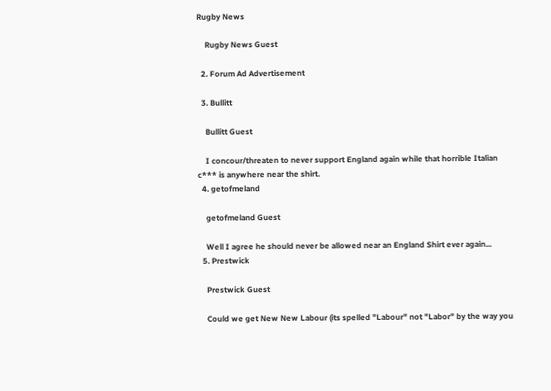Rugby News

    Rugby News Guest

  2. Forum Ad Advertisement

  3. Bullitt

    Bullitt Guest

    I concour/threaten to never support England again while that horrible Italian c*** is anywhere near the shirt.
  4. getofmeland

    getofmeland Guest

    Well I agree he should never be allowed near an England Shirt ever again...
  5. Prestwick

    Prestwick Guest

    Could we get New New Labour (its spelled "Labour" not "Labor" by the way you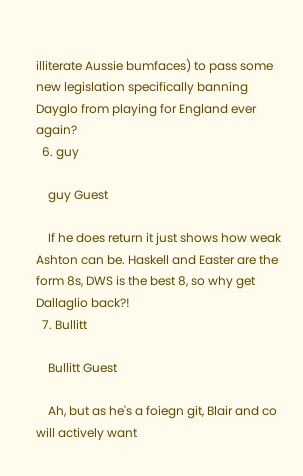illiterate Aussie bumfaces) to pass some new legislation specifically banning Dayglo from playing for England ever again?
  6. guy

    guy Guest

    If he does return it just shows how weak Ashton can be. Haskell and Easter are the form 8s, DWS is the best 8, so why get Dallaglio back?!
  7. Bullitt

    Bullitt Guest

    Ah, but as he's a foiegn git, Blair and co will actively want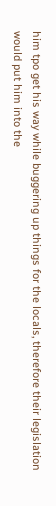him tpo get his way while buggering up things for the locals, therefore their legislation would put him into the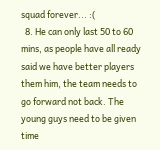squad forever... :(
  8. He can only last 50 to 60 mins, as people have all ready said we have better players them him, the team needs to go forward not back. The young guys need to be given time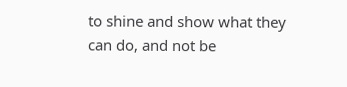to shine and show what they can do, and not be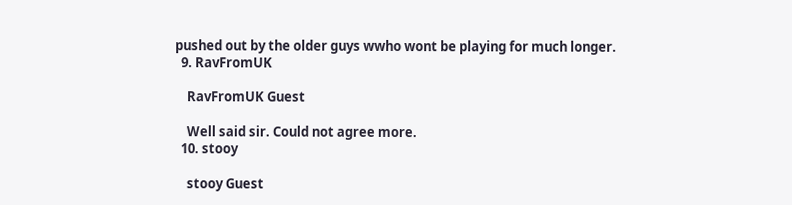pushed out by the older guys wwho wont be playing for much longer.
  9. RavFromUK

    RavFromUK Guest

    Well said sir. Could not agree more.
  10. stooy

    stooy Guest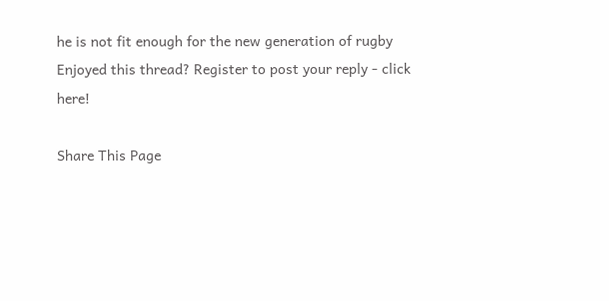he is not fit enough for the new generation of rugby
Enjoyed this thread? Register to post your reply - click here!

Share This Page